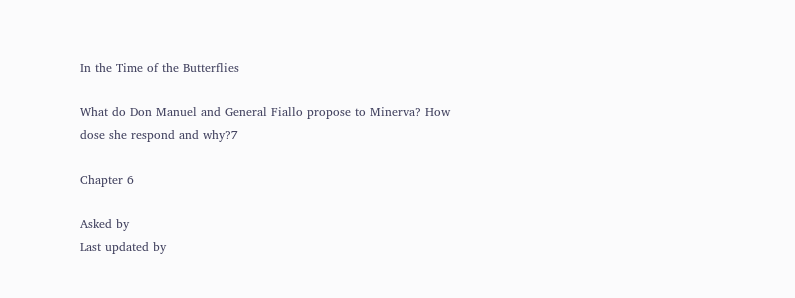In the Time of the Butterflies

What do Don Manuel and General Fiallo propose to Minerva? How dose she respond and why?7

Chapter 6

Asked by
Last updated by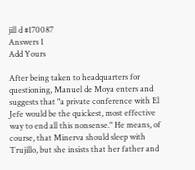jill d #170087
Answers 1
Add Yours

After being taken to headquarters for questioning, Manuel de Moya enters and suggests that "a private conference with El Jefe would be the quickest, most effective way to end all this nonsense." He means, of course, that Minerva should sleep with Trujillo, but she insists that her father and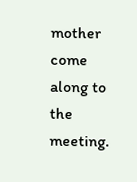mother come along to the meeting.